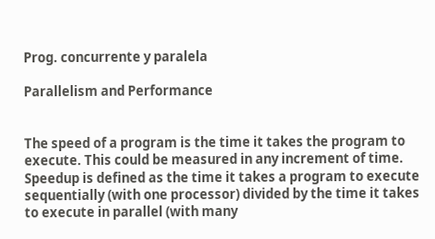Prog. concurrente y paralela

Parallelism and Performance


The speed of a program is the time it takes the program to execute. This could be measured in any increment of time. Speedup is defined as the time it takes a program to execute sequentially (with one processor) divided by the time it takes to execute in parallel (with many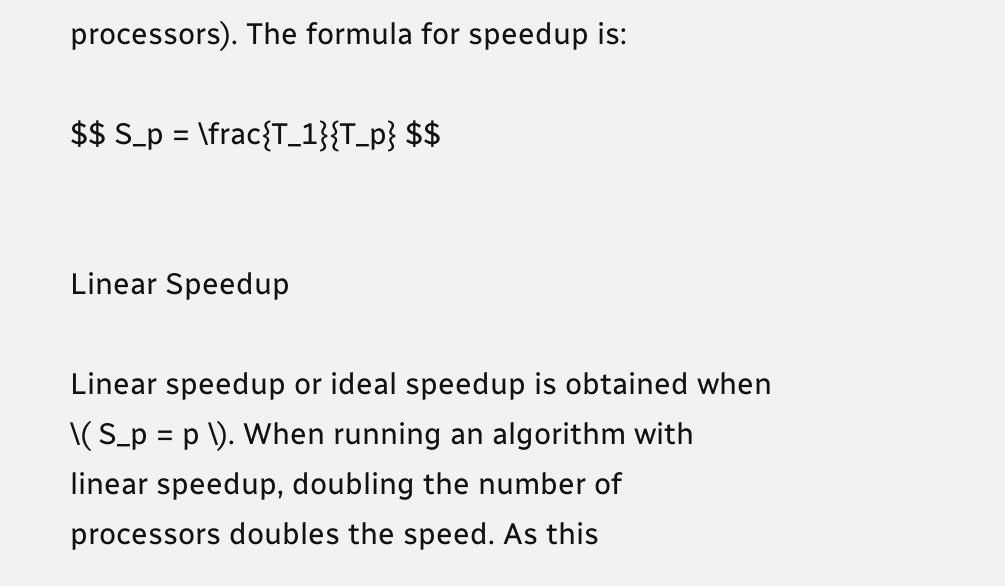processors). The formula for speedup is:

$$ S_p = \frac{T_1}{T_p} $$


Linear Speedup

Linear speedup or ideal speedup is obtained when \( S_p = p \). When running an algorithm with linear speedup, doubling the number of processors doubles the speed. As this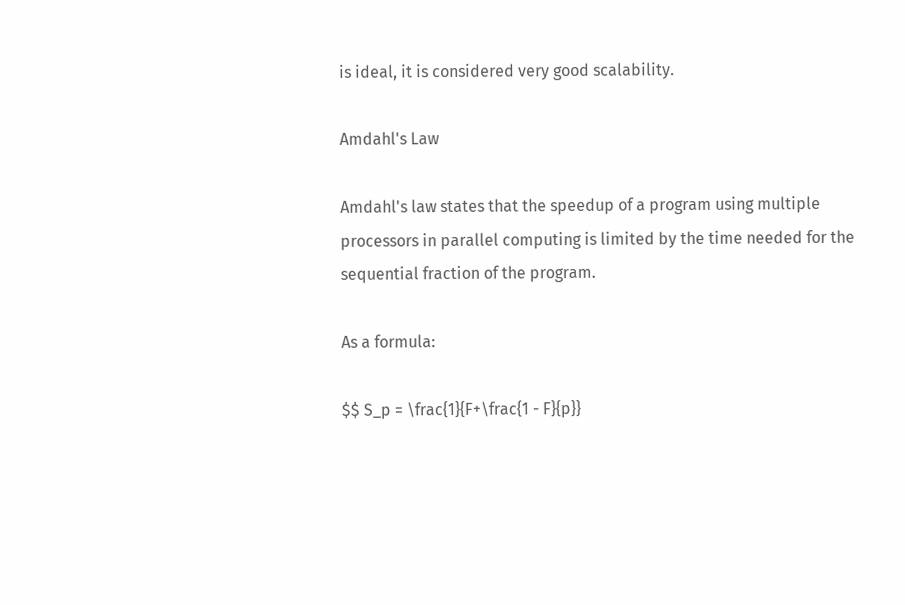is ideal, it is considered very good scalability.

Amdahl's Law

Amdahl's law states that the speedup of a program using multiple processors in parallel computing is limited by the time needed for the sequential fraction of the program.

As a formula:

$$ S_p = \frac{1}{F+\frac{1 - F}{p}}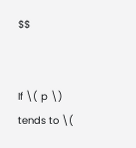$$


If \( p \) tends to \(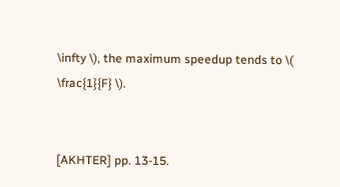\infty \), the maximum speedup tends to \( \frac{1}{F} \).


[AKHTER] pp. 13-15.